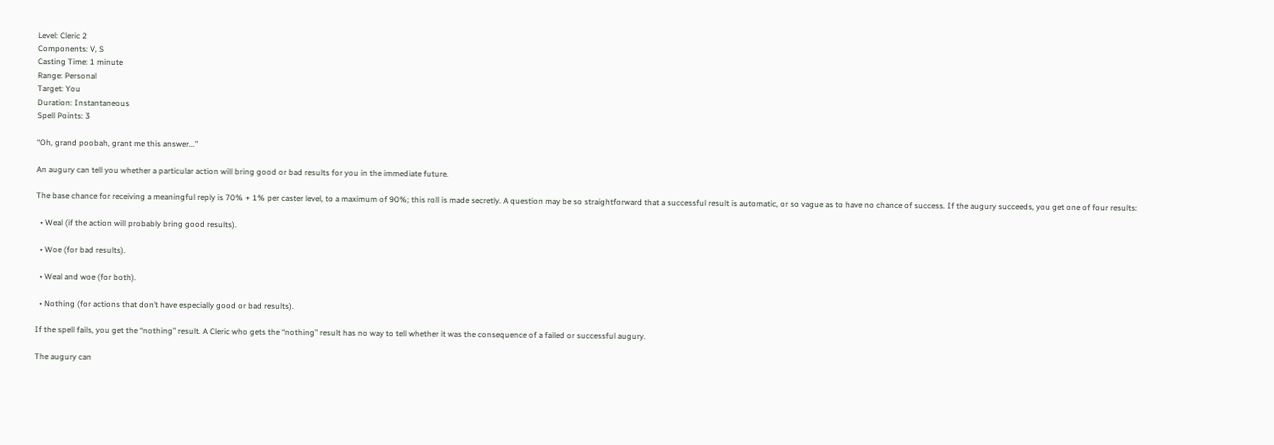Level: Cleric 2
Components: V, S
Casting Time: 1 minute
Range: Personal
Target: You
Duration: Instantaneous
Spell Points: 3

“Oh, grand poobah, grant me this answer...”

An augury can tell you whether a particular action will bring good or bad results for you in the immediate future.

The base chance for receiving a meaningful reply is 70% + 1% per caster level, to a maximum of 90%; this roll is made secretly. A question may be so straightforward that a successful result is automatic, or so vague as to have no chance of success. If the augury succeeds, you get one of four results:

  • Weal (if the action will probably bring good results).

  • Woe (for bad results).

  • Weal and woe (for both).

  • Nothing (for actions that don’t have especially good or bad results).

If the spell fails, you get the “nothing” result. A Cleric who gets the “nothing” result has no way to tell whether it was the consequence of a failed or successful augury.

The augury can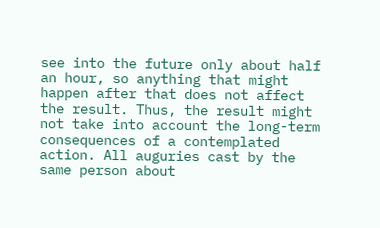see into the future only about half an hour, so anything that might happen after that does not affect the result. Thus, the result might not take into account the long-term consequences of a contemplated action. All auguries cast by the same person about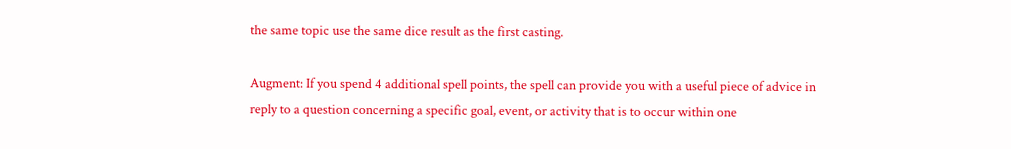the same topic use the same dice result as the first casting.

Augment: If you spend 4 additional spell points, the spell can provide you with a useful piece of advice in reply to a question concerning a specific goal, event, or activity that is to occur within one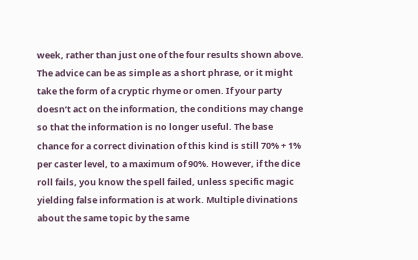week, rather than just one of the four results shown above. The advice can be as simple as a short phrase, or it might take the form of a cryptic rhyme or omen. If your party doesn’t act on the information, the conditions may change so that the information is no longer useful. The base chance for a correct divination of this kind is still 70% + 1% per caster level, to a maximum of 90%. However, if the dice roll fails, you know the spell failed, unless specific magic yielding false information is at work. Multiple divinations about the same topic by the same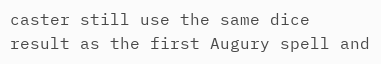caster still use the same dice result as the first Augury spell and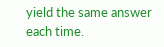yield the same answer each time.